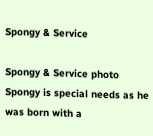Spongy & Service

Spongy & Service photo
Spongy is special needs as he was born with a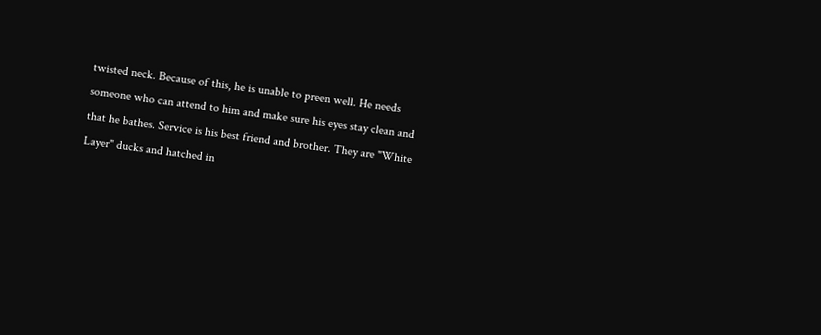twisted neck. Because of this, he is unable to preen well. He needs someone who can attend to him and make sure his eyes stay clean and that he bathes. Service is his best friend and brother. They are "White Layer" ducks and hatched in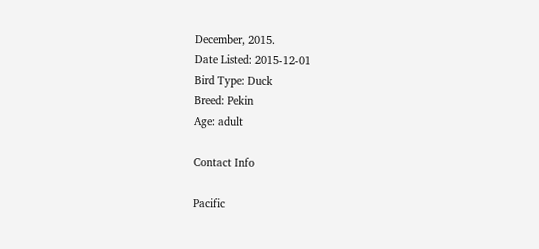December, 2015.
Date Listed: 2015-12-01
Bird Type: Duck
Breed: Pekin
Age: adult

Contact Info

Pacific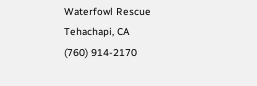Waterfowl Rescue
Tehachapi, CA
(760) 914-2170